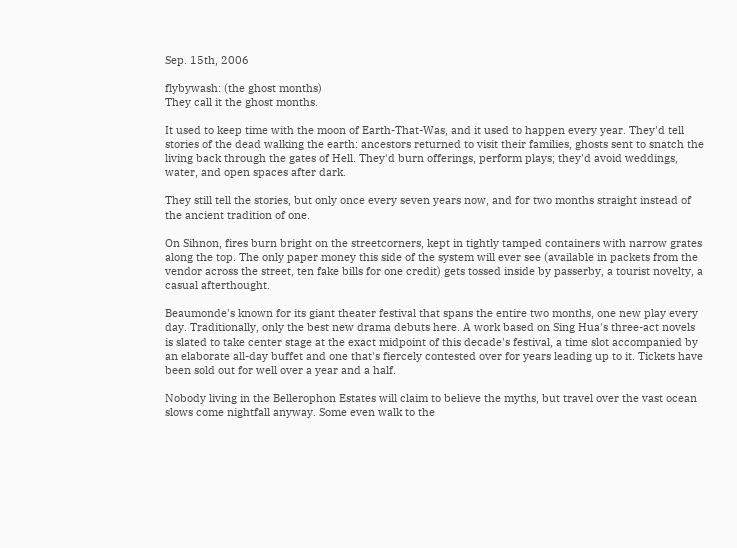Sep. 15th, 2006

flybywash: (the ghost months)
They call it the ghost months.

It used to keep time with the moon of Earth-That-Was, and it used to happen every year. They'd tell stories of the dead walking the earth: ancestors returned to visit their families, ghosts sent to snatch the living back through the gates of Hell. They'd burn offerings, perform plays; they'd avoid weddings, water, and open spaces after dark.

They still tell the stories, but only once every seven years now, and for two months straight instead of the ancient tradition of one.

On Sihnon, fires burn bright on the streetcorners, kept in tightly tamped containers with narrow grates along the top. The only paper money this side of the system will ever see (available in packets from the vendor across the street, ten fake bills for one credit) gets tossed inside by passerby, a tourist novelty, a casual afterthought.

Beaumonde's known for its giant theater festival that spans the entire two months, one new play every day. Traditionally, only the best new drama debuts here. A work based on Sing Hua's three-act novels is slated to take center stage at the exact midpoint of this decade's festival, a time slot accompanied by an elaborate all-day buffet and one that's fiercely contested over for years leading up to it. Tickets have been sold out for well over a year and a half.

Nobody living in the Bellerophon Estates will claim to believe the myths, but travel over the vast ocean slows come nightfall anyway. Some even walk to the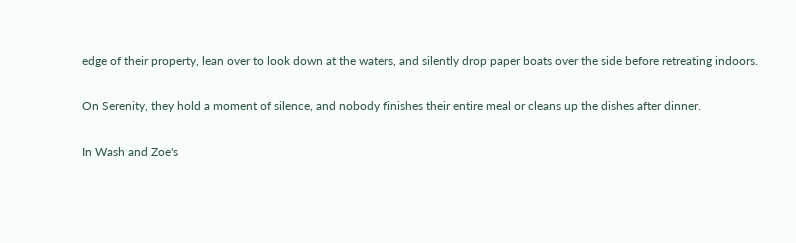edge of their property, lean over to look down at the waters, and silently drop paper boats over the side before retreating indoors.

On Serenity, they hold a moment of silence, and nobody finishes their entire meal or cleans up the dishes after dinner.

In Wash and Zoe's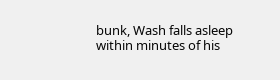bunk, Wash falls asleep within minutes of his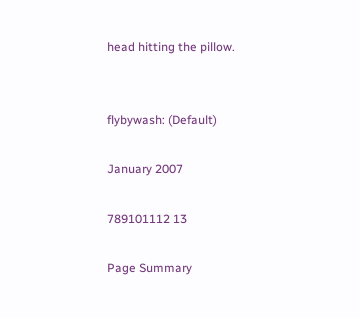head hitting the pillow.


flybywash: (Default)

January 2007

789101112 13

Page Summary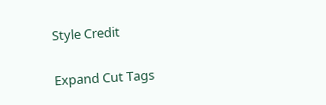Style Credit

Expand Cut Tags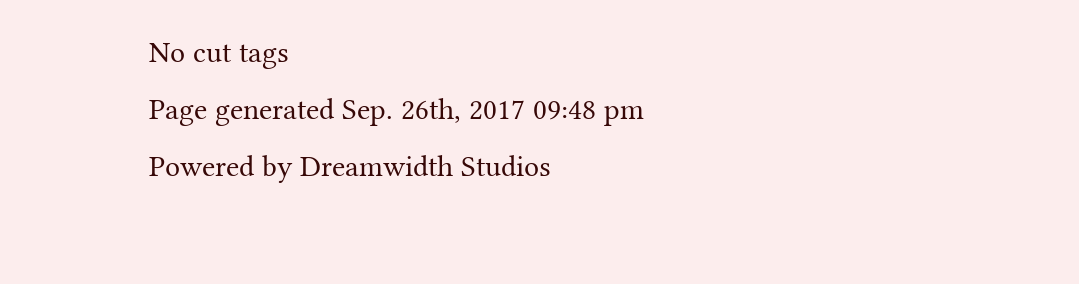No cut tags
Page generated Sep. 26th, 2017 09:48 pm
Powered by Dreamwidth Studios